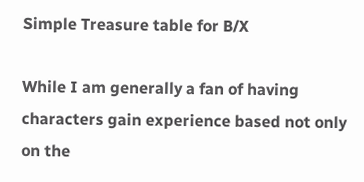Simple Treasure table for B/X

While I am generally a fan of having characters gain experience based not only on the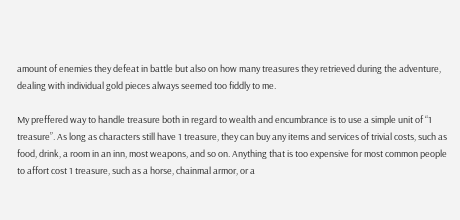amount of enemies they defeat in battle but also on how many treasures they retrieved during the adventure, dealing with individual gold pieces always seemed too fiddly to me.

My preffered way to handle treasure both in regard to wealth and encumbrance is to use a simple unit of “1 treasure”. As long as characters still have 1 treasure, they can buy any items and services of trivial costs, such as food, drink, a room in an inn, most weapons, and so on. Anything that is too expensive for most common people to affort cost 1 treasure, such as a horse, chainmal armor, or a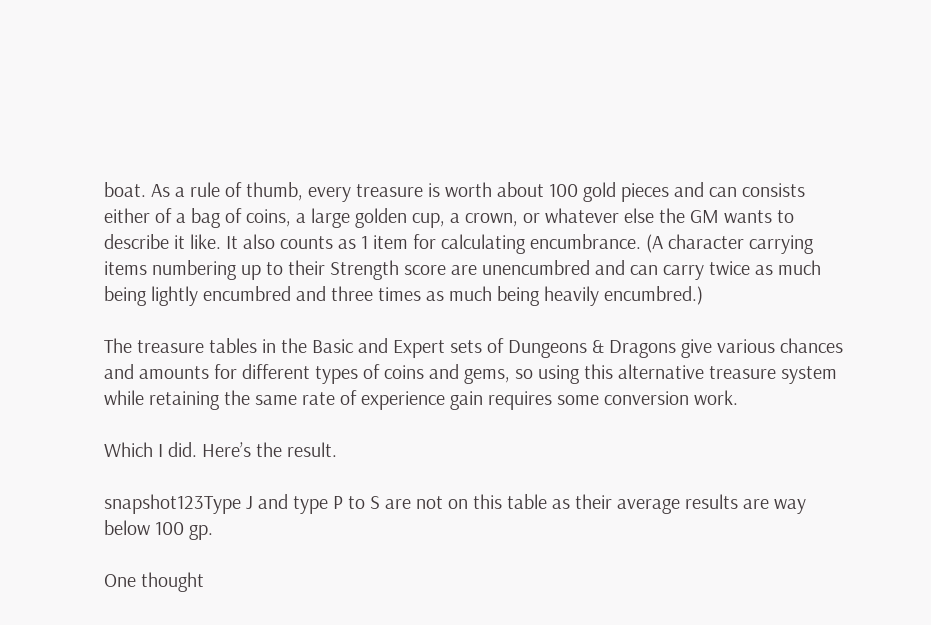boat. As a rule of thumb, every treasure is worth about 100 gold pieces and can consists either of a bag of coins, a large golden cup, a crown, or whatever else the GM wants to describe it like. It also counts as 1 item for calculating encumbrance. (A character carrying items numbering up to their Strength score are unencumbred and can carry twice as much being lightly encumbred and three times as much being heavily encumbred.)

The treasure tables in the Basic and Expert sets of Dungeons & Dragons give various chances and amounts for different types of coins and gems, so using this alternative treasure system while retaining the same rate of experience gain requires some conversion work.

Which I did. Here’s the result.

snapshot123Type J and type P to S are not on this table as their average results are way below 100 gp.

One thought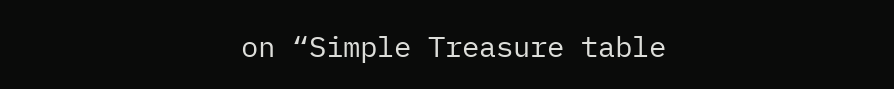on “Simple Treasure table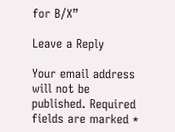for B/X”

Leave a Reply

Your email address will not be published. Required fields are marked *